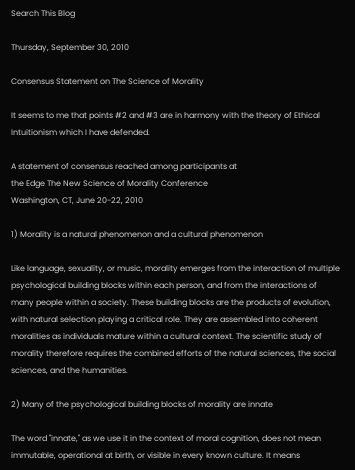Search This Blog

Thursday, September 30, 2010

Consensus Statement on The Science of Morality

It seems to me that points #2 and #3 are in harmony with the theory of Ethical Intuitionism which I have defended.

A statement of consensus reached among participants at
the Edge The New Science of Morality Conference
Washington, CT, June 20-22, 2010

1) Morality is a natural phenomenon and a cultural phenomenon

Like language, sexuality, or music, morality emerges from the interaction of multiple psychological building blocks within each person, and from the interactions of many people within a society. These building blocks are the products of evolution, with natural selection playing a critical role. They are assembled into coherent moralities as individuals mature within a cultural context. The scientific study of morality therefore requires the combined efforts of the natural sciences, the social sciences, and the humanities.

2) Many of the psychological building blocks of morality are innate

The word "innate," as we use it in the context of moral cognition, does not mean immutable, operational at birth, or visible in every known culture. It means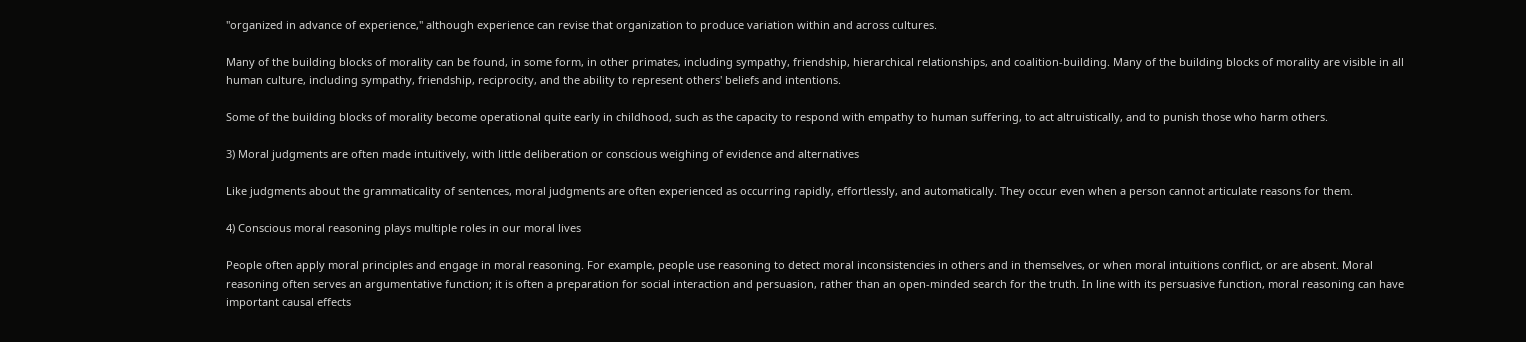"organized in advance of experience," although experience can revise that organization to produce variation within and across cultures.

Many of the building blocks of morality can be found, in some form, in other primates, including sympathy, friendship, hierarchical relationships, and coalition-building. Many of the building blocks of morality are visible in all human culture, including sympathy, friendship, reciprocity, and the ability to represent others' beliefs and intentions.

Some of the building blocks of morality become operational quite early in childhood, such as the capacity to respond with empathy to human suffering, to act altruistically, and to punish those who harm others.

3) Moral judgments are often made intuitively, with little deliberation or conscious weighing of evidence and alternatives

Like judgments about the grammaticality of sentences, moral judgments are often experienced as occurring rapidly, effortlessly, and automatically. They occur even when a person cannot articulate reasons for them.

4) Conscious moral reasoning plays multiple roles in our moral lives

People often apply moral principles and engage in moral reasoning. For example, people use reasoning to detect moral inconsistencies in others and in themselves, or when moral intuitions conflict, or are absent. Moral reasoning often serves an argumentative function; it is often a preparation for social interaction and persuasion, rather than an open-minded search for the truth. In line with its persuasive function, moral reasoning can have important causal effects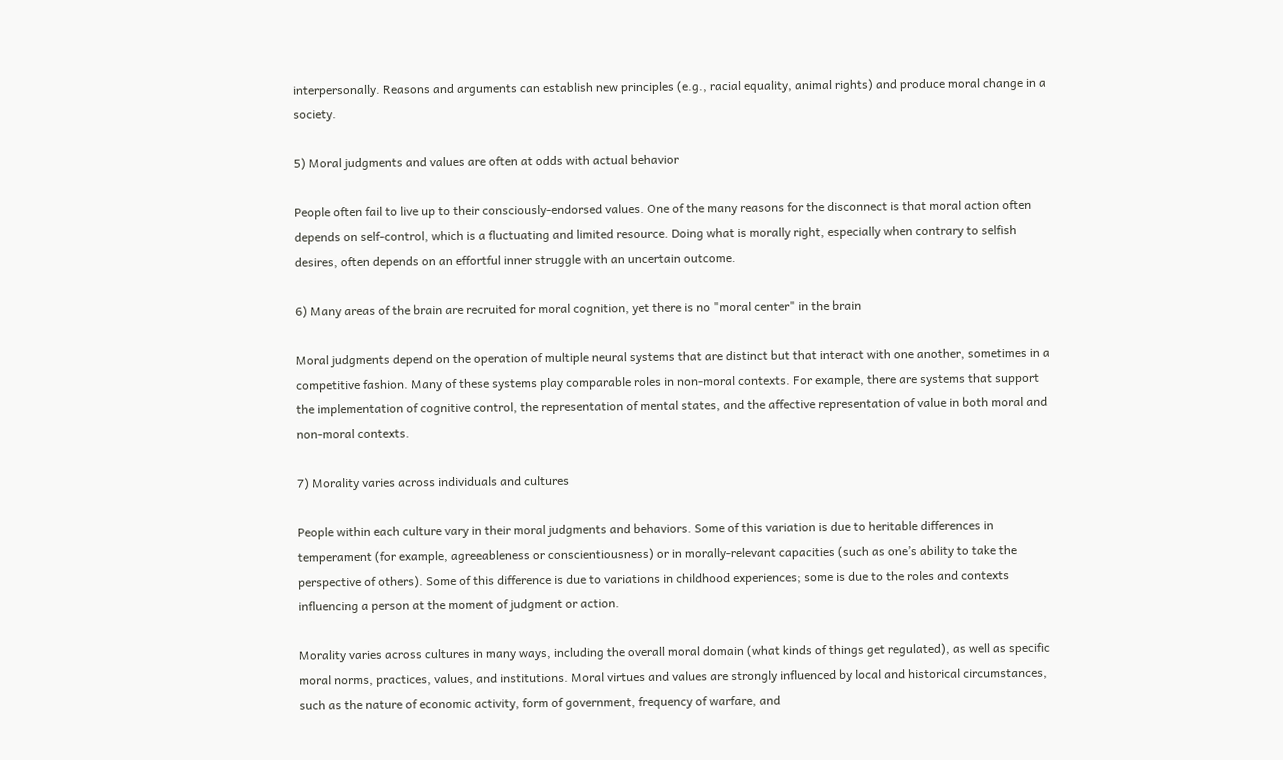interpersonally. Reasons and arguments can establish new principles (e.g., racial equality, animal rights) and produce moral change in a society.

5) Moral judgments and values are often at odds with actual behavior

People often fail to live up to their consciously-endorsed values. One of the many reasons for the disconnect is that moral action often depends on self-control, which is a fluctuating and limited resource. Doing what is morally right, especially when contrary to selfish desires, often depends on an effortful inner struggle with an uncertain outcome.

6) Many areas of the brain are recruited for moral cognition, yet there is no "moral center" in the brain

Moral judgments depend on the operation of multiple neural systems that are distinct but that interact with one another, sometimes in a competitive fashion. Many of these systems play comparable roles in non-moral contexts. For example, there are systems that support the implementation of cognitive control, the representation of mental states, and the affective representation of value in both moral and non-moral contexts.

7) Morality varies across individuals and cultures

People within each culture vary in their moral judgments and behaviors. Some of this variation is due to heritable differences in temperament (for example, agreeableness or conscientiousness) or in morally-relevant capacities (such as one’s ability to take the perspective of others). Some of this difference is due to variations in childhood experiences; some is due to the roles and contexts influencing a person at the moment of judgment or action.

Morality varies across cultures in many ways, including the overall moral domain (what kinds of things get regulated), as well as specific moral norms, practices, values, and institutions. Moral virtues and values are strongly influenced by local and historical circumstances, such as the nature of economic activity, form of government, frequency of warfare, and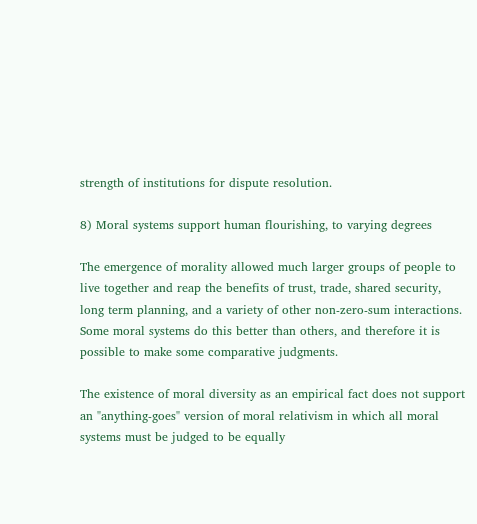strength of institutions for dispute resolution.

8) Moral systems support human flourishing, to varying degrees

The emergence of morality allowed much larger groups of people to live together and reap the benefits of trust, trade, shared security, long term planning, and a variety of other non-zero-sum interactions. Some moral systems do this better than others, and therefore it is possible to make some comparative judgments.

The existence of moral diversity as an empirical fact does not support an "anything-goes" version of moral relativism in which all moral systems must be judged to be equally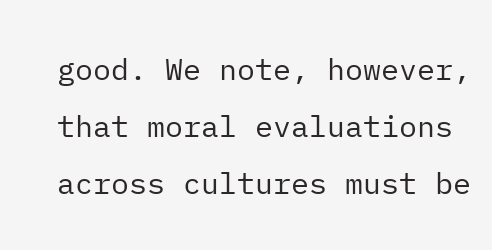good. We note, however, that moral evaluations across cultures must be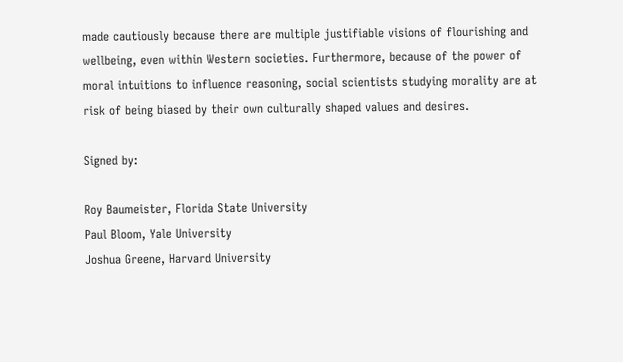made cautiously because there are multiple justifiable visions of flourishing and wellbeing, even within Western societies. Furthermore, because of the power of moral intuitions to influence reasoning, social scientists studying morality are at risk of being biased by their own culturally shaped values and desires.

Signed by:

Roy Baumeister, Florida State University
Paul Bloom, Yale University
Joshua Greene, Harvard University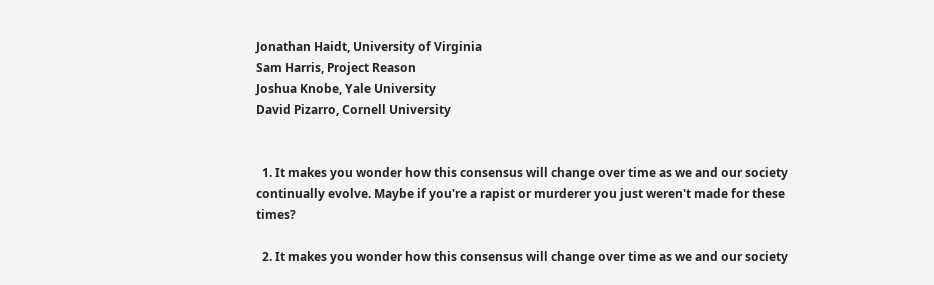Jonathan Haidt, University of Virginia
Sam Harris, Project Reason
Joshua Knobe, Yale University
David Pizarro, Cornell University


  1. It makes you wonder how this consensus will change over time as we and our society continually evolve. Maybe if you're a rapist or murderer you just weren't made for these times?

  2. It makes you wonder how this consensus will change over time as we and our society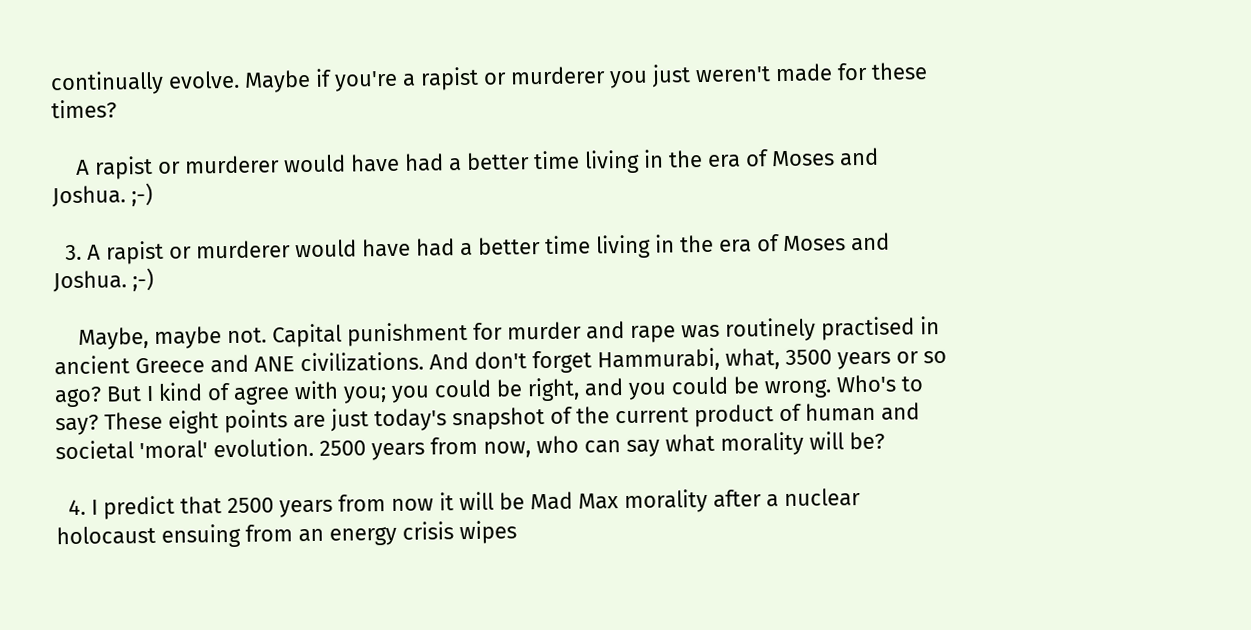continually evolve. Maybe if you're a rapist or murderer you just weren't made for these times?

    A rapist or murderer would have had a better time living in the era of Moses and Joshua. ;-)

  3. A rapist or murderer would have had a better time living in the era of Moses and Joshua. ;-)

    Maybe, maybe not. Capital punishment for murder and rape was routinely practised in ancient Greece and ANE civilizations. And don't forget Hammurabi, what, 3500 years or so ago? But I kind of agree with you; you could be right, and you could be wrong. Who's to say? These eight points are just today's snapshot of the current product of human and societal 'moral' evolution. 2500 years from now, who can say what morality will be?

  4. I predict that 2500 years from now it will be Mad Max morality after a nuclear holocaust ensuing from an energy crisis wipes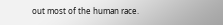out most of the human race.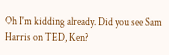Oh I'm kidding already. Did you see Sam Harris on TED, Ken?